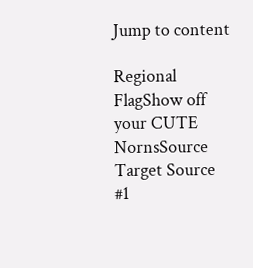Jump to content

Regional FlagShow off your CUTE NornsSource
Target Source
#1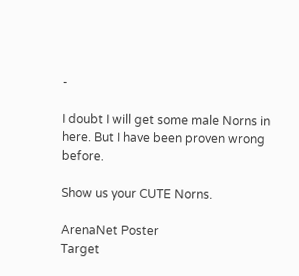-

I doubt I will get some male Norns in here. But I have been proven wrong before.

Show us your CUTE Norns.

ArenaNet Poster
Target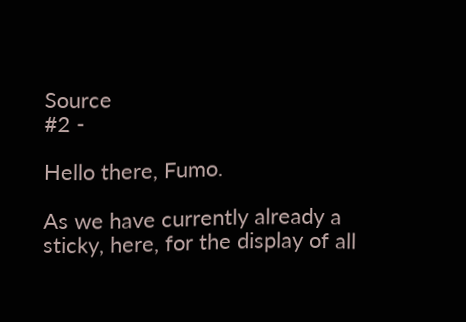Source
#2 -

Hello there, Fumo.

As we have currently already a sticky, here, for the display of all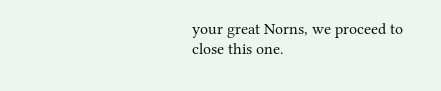your great Norns, we proceed to close this one.